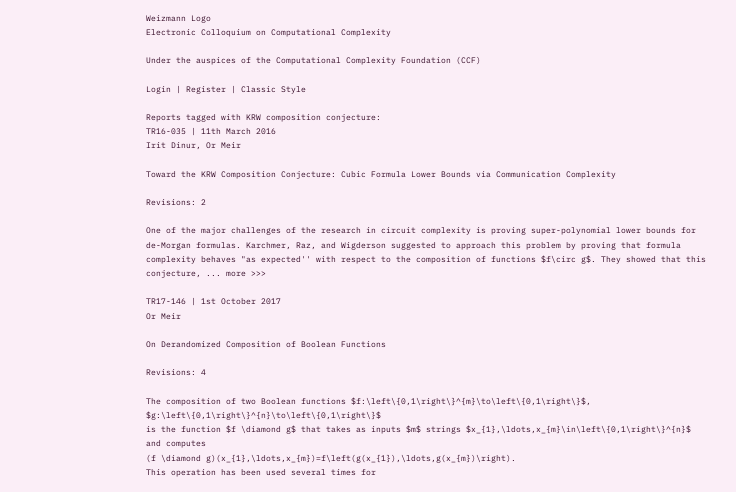Weizmann Logo
Electronic Colloquium on Computational Complexity

Under the auspices of the Computational Complexity Foundation (CCF)

Login | Register | Classic Style

Reports tagged with KRW composition conjecture:
TR16-035 | 11th March 2016
Irit Dinur, Or Meir

Toward the KRW Composition Conjecture: Cubic Formula Lower Bounds via Communication Complexity

Revisions: 2

One of the major challenges of the research in circuit complexity is proving super-polynomial lower bounds for de-Morgan formulas. Karchmer, Raz, and Wigderson suggested to approach this problem by proving that formula complexity behaves "as expected'' with respect to the composition of functions $f\circ g$. They showed that this conjecture, ... more >>>

TR17-146 | 1st October 2017
Or Meir

On Derandomized Composition of Boolean Functions

Revisions: 4

The composition of two Boolean functions $f:\left\{0,1\right\}^{m}\to\left\{0,1\right\}$, $g:\left\{0,1\right\}^{n}\to\left\{0,1\right\}$
is the function $f \diamond g$ that takes as inputs $m$ strings $x_{1},\ldots,x_{m}\in\left\{0,1\right\}^{n}$
and computes
(f \diamond g)(x_{1},\ldots,x_{m})=f\left(g(x_{1}),\ldots,g(x_{m})\right).
This operation has been used several times for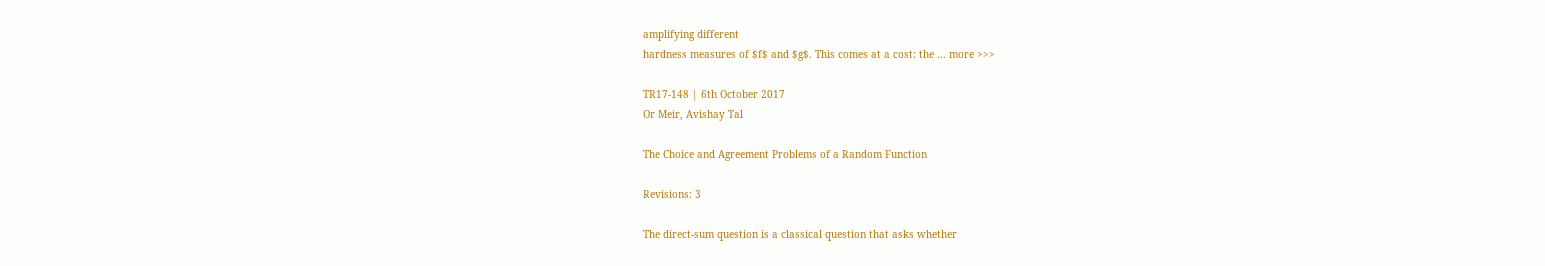amplifying different
hardness measures of $f$ and $g$. This comes at a cost: the ... more >>>

TR17-148 | 6th October 2017
Or Meir, Avishay Tal

The Choice and Agreement Problems of a Random Function

Revisions: 3

The direct-sum question is a classical question that asks whether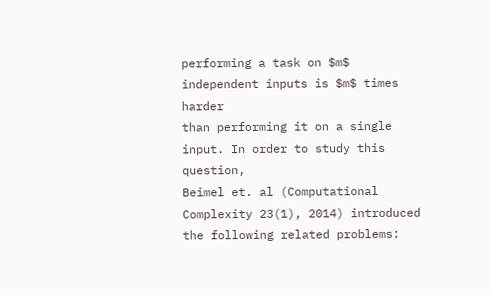performing a task on $m$ independent inputs is $m$ times harder
than performing it on a single input. In order to study this question,
Beimel et. al (Computational Complexity 23(1), 2014) introduced the following related problems: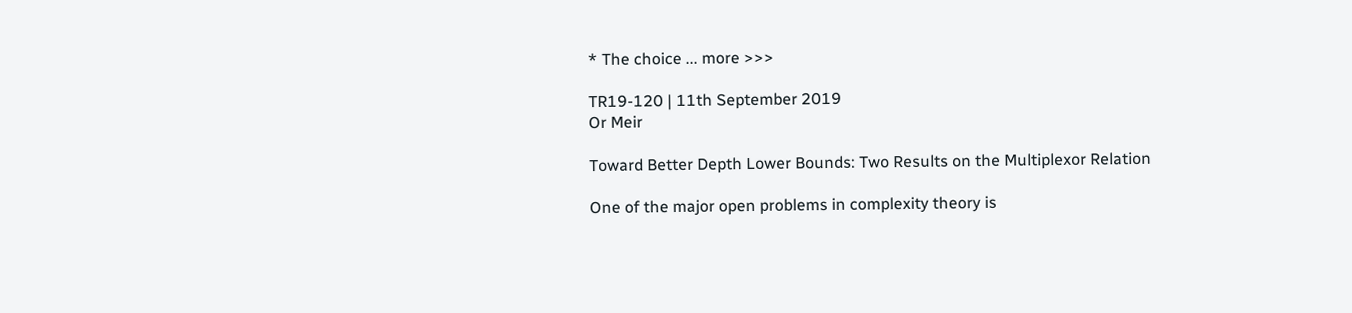* The choice ... more >>>

TR19-120 | 11th September 2019
Or Meir

Toward Better Depth Lower Bounds: Two Results on the Multiplexor Relation

One of the major open problems in complexity theory is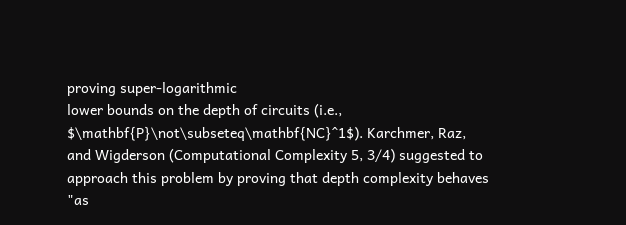proving super-logarithmic
lower bounds on the depth of circuits (i.e., $\mathbf{P}\not\subseteq\mathbf{NC}^1$). Karchmer, Raz, and Wigderson (Computational Complexity 5, 3/4) suggested to approach this problem by proving that depth complexity behaves "as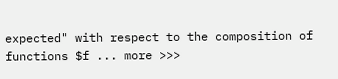expected" with respect to the composition of functions $f ... more >>>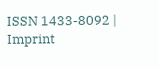ISSN 1433-8092 | Imprint